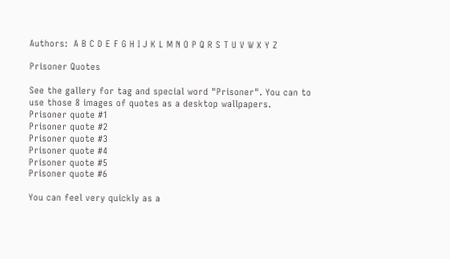Authors:  A B C D E F G H I J K L M N O P Q R S T U V W X Y Z

Prisoner Quotes

See the gallery for tag and special word "Prisoner". You can to use those 8 images of quotes as a desktop wallpapers.
Prisoner quote #1
Prisoner quote #2
Prisoner quote #3
Prisoner quote #4
Prisoner quote #5
Prisoner quote #6

You can feel very quickly as a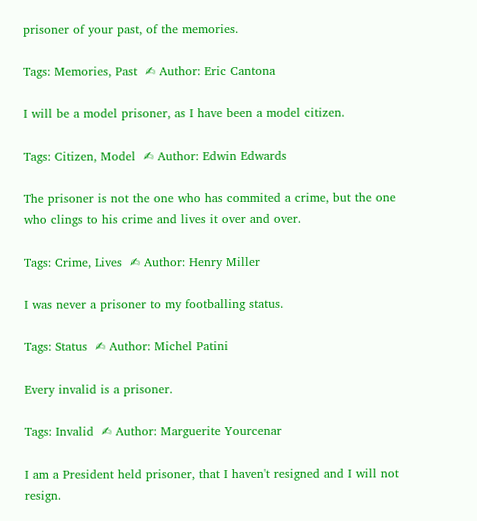prisoner of your past, of the memories.

Tags: Memories, Past  ✍ Author: Eric Cantona

I will be a model prisoner, as I have been a model citizen.

Tags: Citizen, Model  ✍ Author: Edwin Edwards

The prisoner is not the one who has commited a crime, but the one who clings to his crime and lives it over and over.

Tags: Crime, Lives  ✍ Author: Henry Miller

I was never a prisoner to my footballing status.

Tags: Status  ✍ Author: Michel Patini

Every invalid is a prisoner.

Tags: Invalid  ✍ Author: Marguerite Yourcenar

I am a President held prisoner, that I haven't resigned and I will not resign.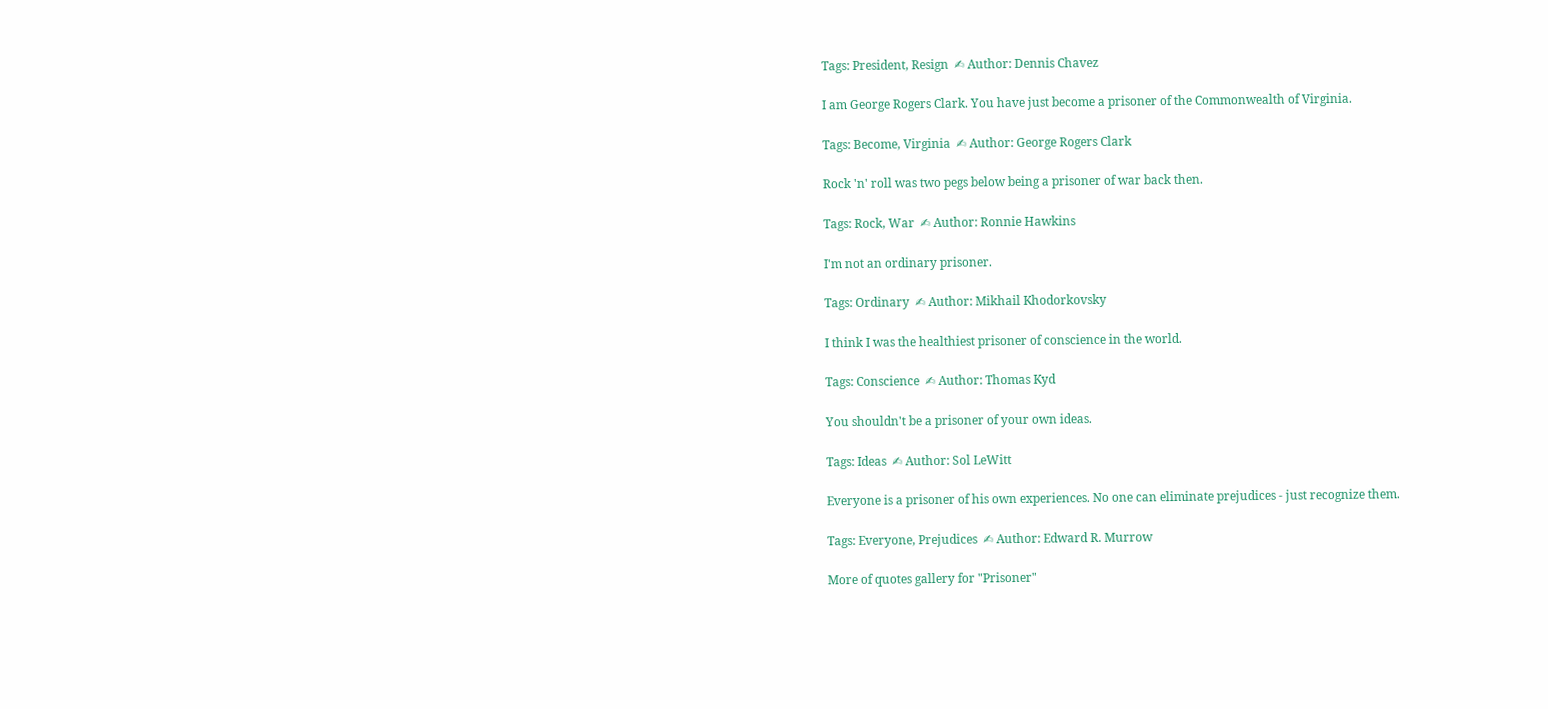Tags: President, Resign  ✍ Author: Dennis Chavez

I am George Rogers Clark. You have just become a prisoner of the Commonwealth of Virginia.

Tags: Become, Virginia  ✍ Author: George Rogers Clark

Rock 'n' roll was two pegs below being a prisoner of war back then.

Tags: Rock, War  ✍ Author: Ronnie Hawkins

I'm not an ordinary prisoner.

Tags: Ordinary  ✍ Author: Mikhail Khodorkovsky

I think I was the healthiest prisoner of conscience in the world.

Tags: Conscience  ✍ Author: Thomas Kyd

You shouldn't be a prisoner of your own ideas.

Tags: Ideas  ✍ Author: Sol LeWitt

Everyone is a prisoner of his own experiences. No one can eliminate prejudices - just recognize them.

Tags: Everyone, Prejudices  ✍ Author: Edward R. Murrow

More of quotes gallery for "Prisoner"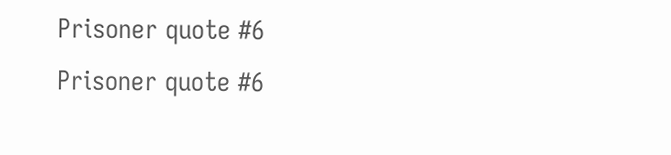Prisoner quote #6
Prisoner quote #6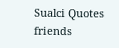Sualci Quotes friends